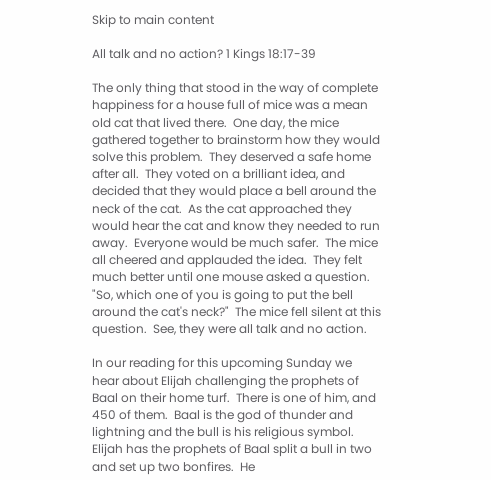Skip to main content

All talk and no action? 1 Kings 18:17-39

The only thing that stood in the way of complete happiness for a house full of mice was a mean old cat that lived there.  One day, the mice gathered together to brainstorm how they would solve this problem.  They deserved a safe home after all.  They voted on a brilliant idea, and decided that they would place a bell around the neck of the cat.  As the cat approached they would hear the cat and know they needed to run away.  Everyone would be much safer.  The mice all cheered and applauded the idea.  They felt much better until one mouse asked a question.  "So, which one of you is going to put the bell around the cat's neck?"  The mice fell silent at this question.  See, they were all talk and no action.

In our reading for this upcoming Sunday we hear about Elijah challenging the prophets of Baal on their home turf.  There is one of him, and 450 of them.  Baal is the god of thunder and lightning and the bull is his religious symbol.  Elijah has the prophets of Baal split a bull in two and set up two bonfires.  He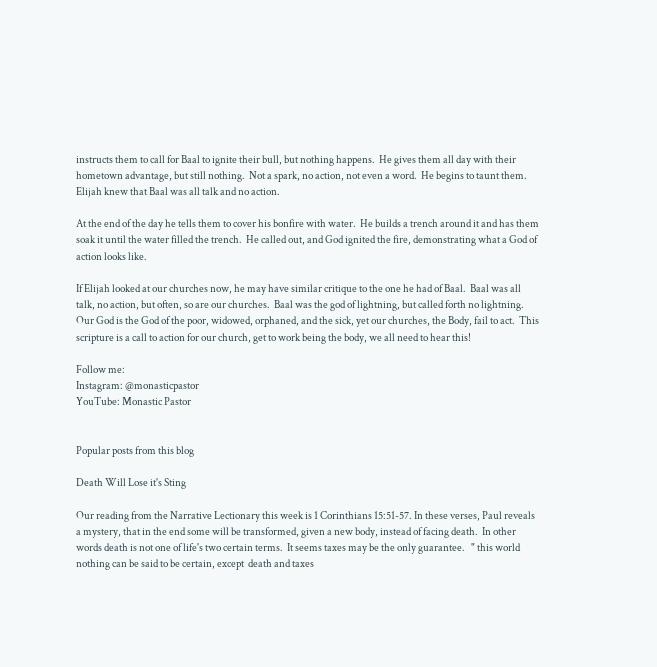instructs them to call for Baal to ignite their bull, but nothing happens.  He gives them all day with their hometown advantage, but still nothing.  Not a spark, no action, not even a word.  He begins to taunt them. Elijah knew that Baal was all talk and no action.

At the end of the day he tells them to cover his bonfire with water.  He builds a trench around it and has them soak it until the water filled the trench.  He called out, and God ignited the fire, demonstrating what a God of action looks like.

If Elijah looked at our churches now, he may have similar critique to the one he had of Baal.  Baal was all talk, no action, but often, so are our churches.  Baal was the god of lightning, but called forth no lightning.  Our God is the God of the poor, widowed, orphaned, and the sick, yet our churches, the Body, fail to act.  This scripture is a call to action for our church, get to work being the body, we all need to hear this!

Follow me:
Instagram: @monasticpastor
YouTube: Monastic Pastor


Popular posts from this blog

Death Will Lose it's Sting

Our reading from the Narrative Lectionary this week is 1 Corinthians 15:51-57. In these verses, Paul reveals a mystery, that in the end some will be transformed, given a new body, instead of facing death.  In other words death is not one of life's two certain terms.  It seems taxes may be the only guarantee.   " this world nothing can be said to be certain, except  death and taxes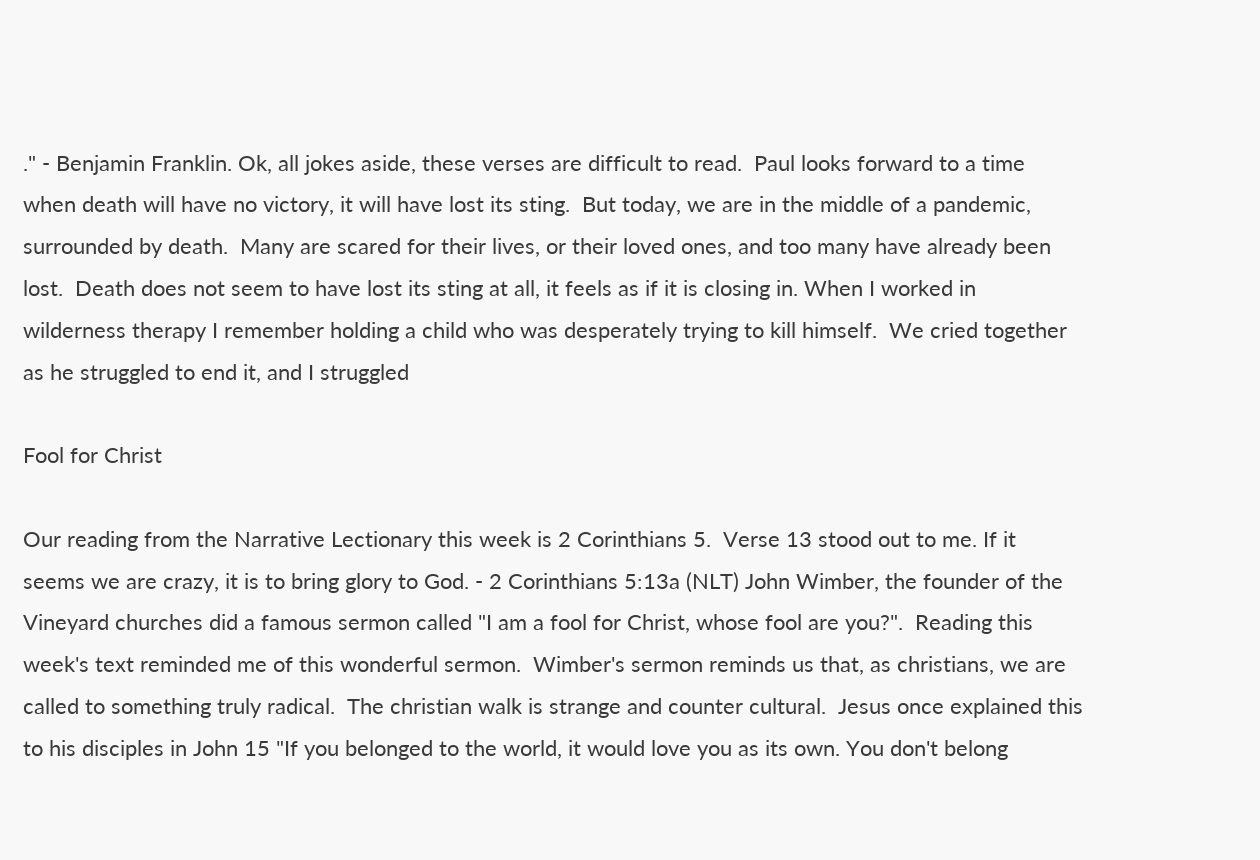." - Benjamin Franklin. Ok, all jokes aside, these verses are difficult to read.  Paul looks forward to a time when death will have no victory, it will have lost its sting.  But today, we are in the middle of a pandemic, surrounded by death.  Many are scared for their lives, or their loved ones, and too many have already been lost.  Death does not seem to have lost its sting at all, it feels as if it is closing in. When I worked in wilderness therapy I remember holding a child who was desperately trying to kill himself.  We cried together as he struggled to end it, and I struggled

Fool for Christ

Our reading from the Narrative Lectionary this week is 2 Corinthians 5.  Verse 13 stood out to me. If it seems we are crazy, it is to bring glory to God. - 2 Corinthians 5:13a (NLT) John Wimber, the founder of the Vineyard churches did a famous sermon called "I am a fool for Christ, whose fool are you?".  Reading this week's text reminded me of this wonderful sermon.  Wimber's sermon reminds us that, as christians, we are called to something truly radical.  The christian walk is strange and counter cultural.  Jesus once explained this to his disciples in John 15 "If you belonged to the world, it would love you as its own. You don't belong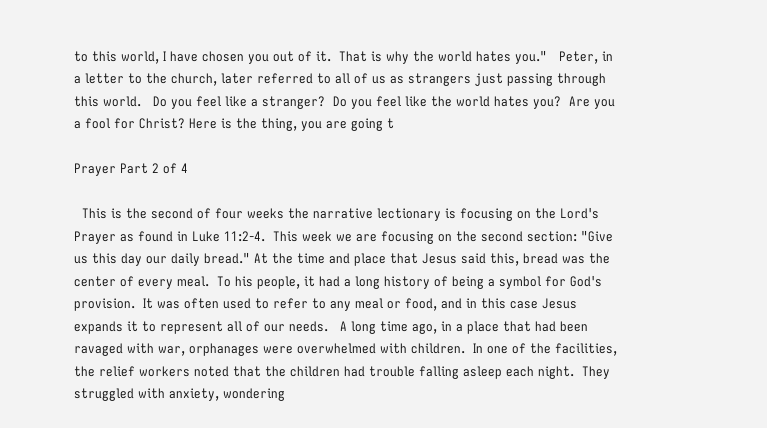to this world, I have chosen you out of it.  That is why the world hates you."   Peter, in a letter to the church, later referred to all of us as strangers just passing through this world.   Do you feel like a stranger?  Do you feel like the world hates you?  Are you a fool for Christ? Here is the thing, you are going t

Prayer Part 2 of 4

  This is the second of four weeks the narrative lectionary is focusing on the Lord's Prayer as found in Luke 11:2-4.  This week we are focusing on the second section: "Give us this day our daily bread." At the time and place that Jesus said this, bread was the center of every meal.  To his people, it had a long history of being a symbol for God's provision.  It was often used to refer to any meal or food, and in this case Jesus expands it to represent all of our needs.   A long time ago, in a place that had been ravaged with war, orphanages were overwhelmed with children.  In one of the facilities, the relief workers noted that the children had trouble falling asleep each night.  They struggled with anxiety, wondering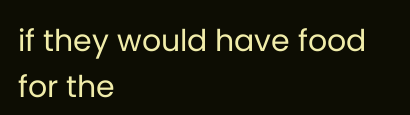if they would have food for the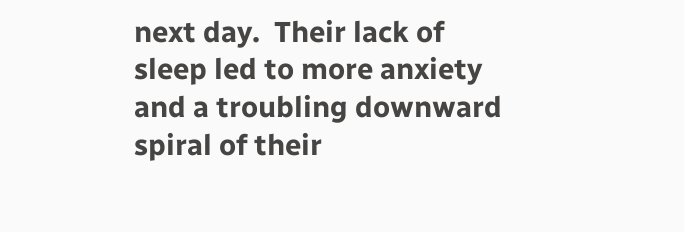next day.  Their lack of sleep led to more anxiety and a troubling downward spiral of their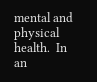mental and physical health.  In an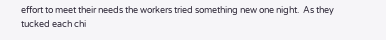effort to meet their needs the workers tried something new one night.  As they tucked each chi